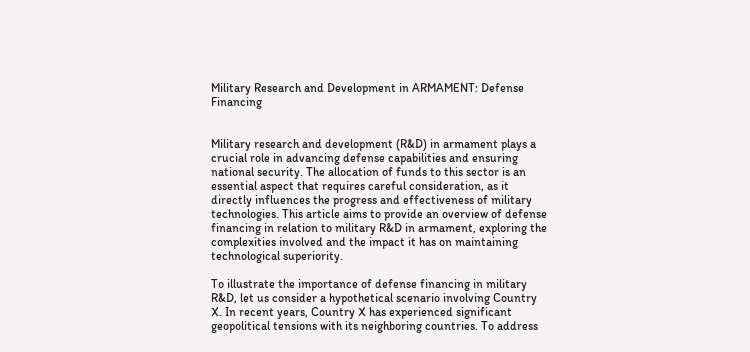Military Research and Development in ARMAMENT: Defense Financing


Military research and development (R&D) in armament plays a crucial role in advancing defense capabilities and ensuring national security. The allocation of funds to this sector is an essential aspect that requires careful consideration, as it directly influences the progress and effectiveness of military technologies. This article aims to provide an overview of defense financing in relation to military R&D in armament, exploring the complexities involved and the impact it has on maintaining technological superiority.

To illustrate the importance of defense financing in military R&D, let us consider a hypothetical scenario involving Country X. In recent years, Country X has experienced significant geopolitical tensions with its neighboring countries. To address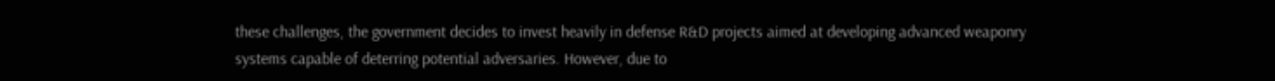these challenges, the government decides to invest heavily in defense R&D projects aimed at developing advanced weaponry systems capable of deterring potential adversaries. However, due to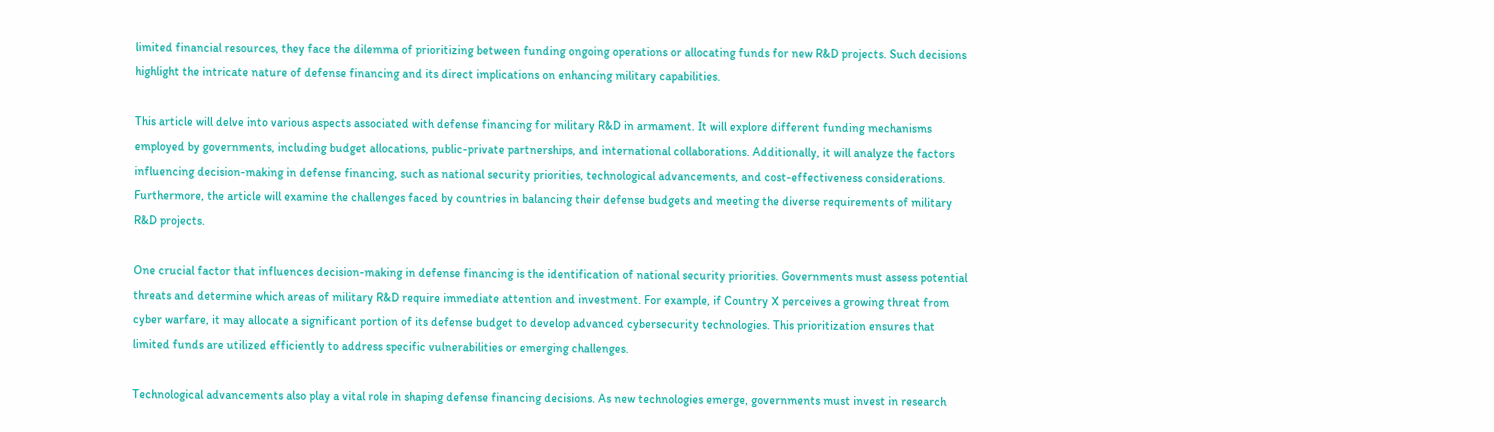limited financial resources, they face the dilemma of prioritizing between funding ongoing operations or allocating funds for new R&D projects. Such decisions highlight the intricate nature of defense financing and its direct implications on enhancing military capabilities.

This article will delve into various aspects associated with defense financing for military R&D in armament. It will explore different funding mechanisms employed by governments, including budget allocations, public-private partnerships, and international collaborations. Additionally, it will analyze the factors influencing decision-making in defense financing, such as national security priorities, technological advancements, and cost-effectiveness considerations. Furthermore, the article will examine the challenges faced by countries in balancing their defense budgets and meeting the diverse requirements of military R&D projects.

One crucial factor that influences decision-making in defense financing is the identification of national security priorities. Governments must assess potential threats and determine which areas of military R&D require immediate attention and investment. For example, if Country X perceives a growing threat from cyber warfare, it may allocate a significant portion of its defense budget to develop advanced cybersecurity technologies. This prioritization ensures that limited funds are utilized efficiently to address specific vulnerabilities or emerging challenges.

Technological advancements also play a vital role in shaping defense financing decisions. As new technologies emerge, governments must invest in research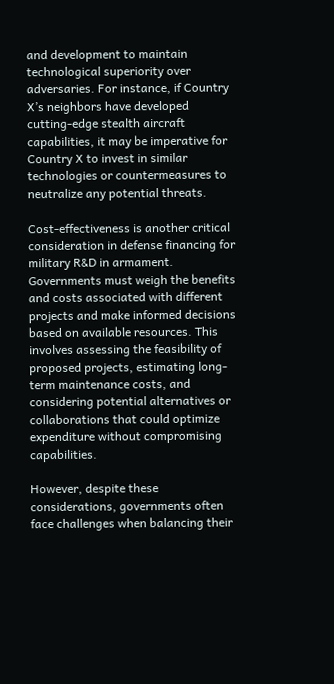and development to maintain technological superiority over adversaries. For instance, if Country X’s neighbors have developed cutting-edge stealth aircraft capabilities, it may be imperative for Country X to invest in similar technologies or countermeasures to neutralize any potential threats.

Cost-effectiveness is another critical consideration in defense financing for military R&D in armament. Governments must weigh the benefits and costs associated with different projects and make informed decisions based on available resources. This involves assessing the feasibility of proposed projects, estimating long-term maintenance costs, and considering potential alternatives or collaborations that could optimize expenditure without compromising capabilities.

However, despite these considerations, governments often face challenges when balancing their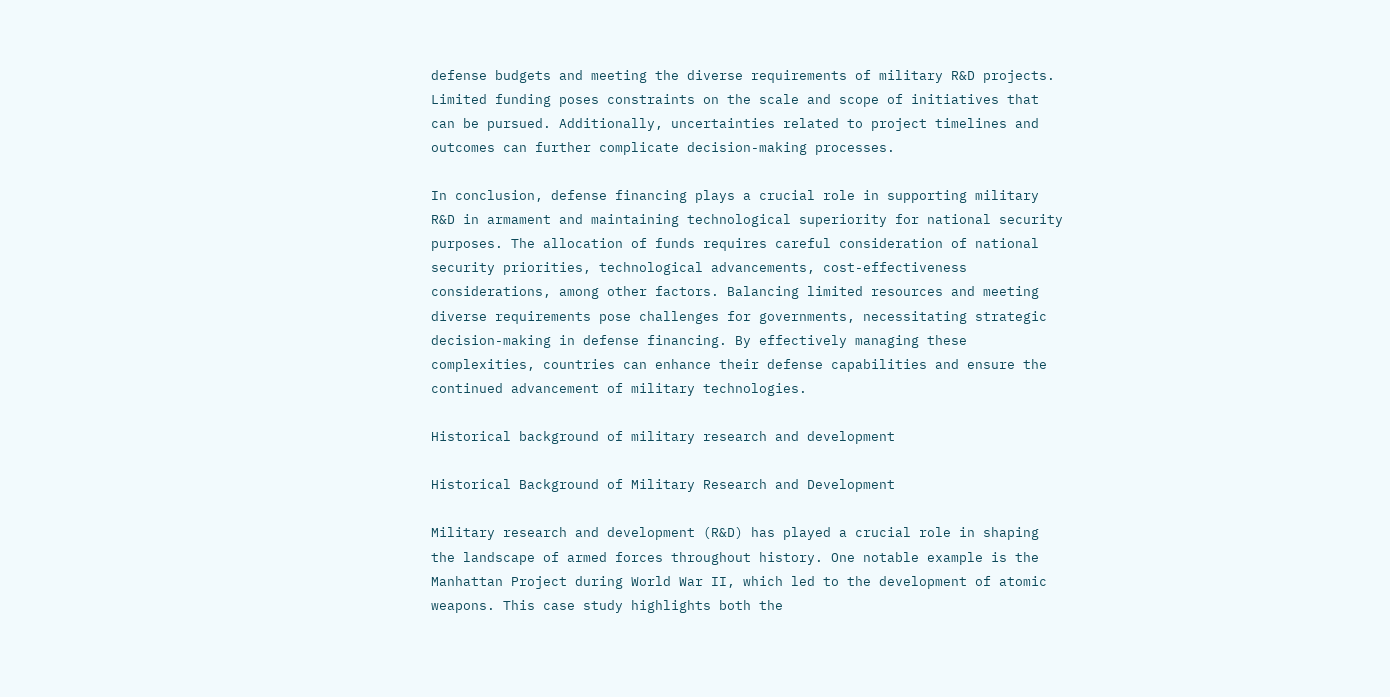defense budgets and meeting the diverse requirements of military R&D projects. Limited funding poses constraints on the scale and scope of initiatives that can be pursued. Additionally, uncertainties related to project timelines and outcomes can further complicate decision-making processes.

In conclusion, defense financing plays a crucial role in supporting military R&D in armament and maintaining technological superiority for national security purposes. The allocation of funds requires careful consideration of national security priorities, technological advancements, cost-effectiveness considerations, among other factors. Balancing limited resources and meeting diverse requirements pose challenges for governments, necessitating strategic decision-making in defense financing. By effectively managing these complexities, countries can enhance their defense capabilities and ensure the continued advancement of military technologies.

Historical background of military research and development

Historical Background of Military Research and Development

Military research and development (R&D) has played a crucial role in shaping the landscape of armed forces throughout history. One notable example is the Manhattan Project during World War II, which led to the development of atomic weapons. This case study highlights both the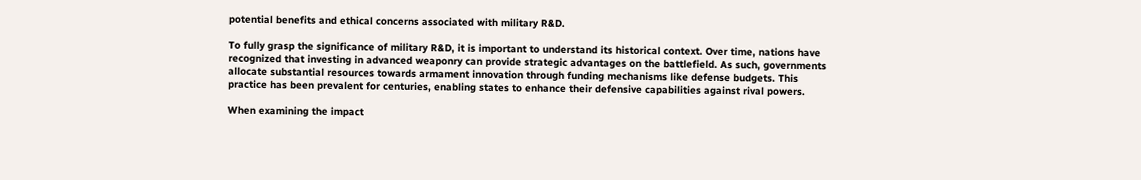potential benefits and ethical concerns associated with military R&D.

To fully grasp the significance of military R&D, it is important to understand its historical context. Over time, nations have recognized that investing in advanced weaponry can provide strategic advantages on the battlefield. As such, governments allocate substantial resources towards armament innovation through funding mechanisms like defense budgets. This practice has been prevalent for centuries, enabling states to enhance their defensive capabilities against rival powers.

When examining the impact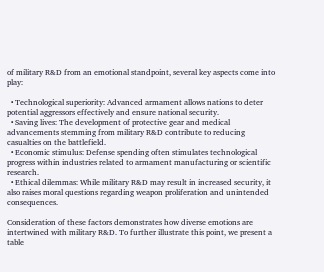of military R&D from an emotional standpoint, several key aspects come into play:

  • Technological superiority: Advanced armament allows nations to deter potential aggressors effectively and ensure national security.
  • Saving lives: The development of protective gear and medical advancements stemming from military R&D contribute to reducing casualties on the battlefield.
  • Economic stimulus: Defense spending often stimulates technological progress within industries related to armament manufacturing or scientific research.
  • Ethical dilemmas: While military R&D may result in increased security, it also raises moral questions regarding weapon proliferation and unintended consequences.

Consideration of these factors demonstrates how diverse emotions are intertwined with military R&D. To further illustrate this point, we present a table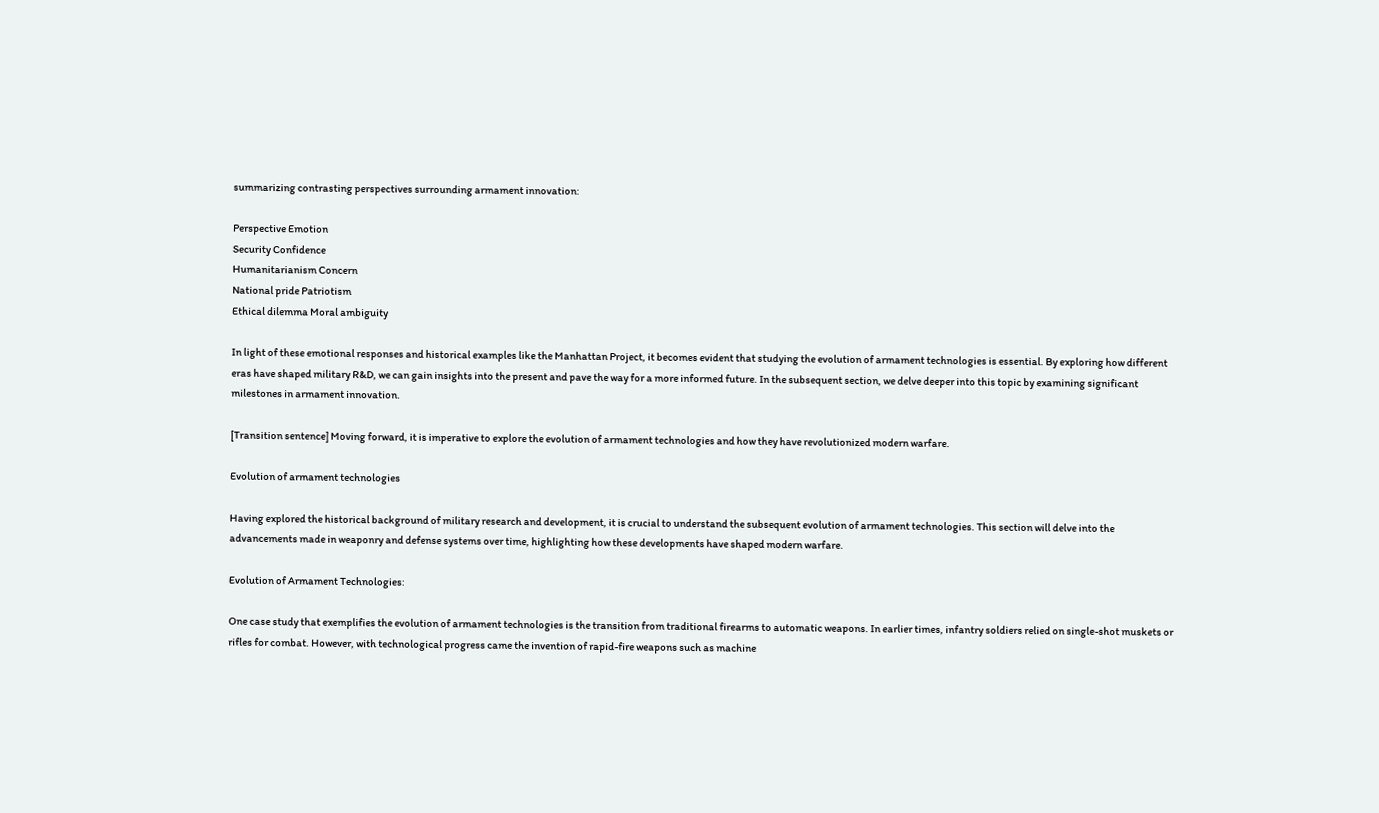summarizing contrasting perspectives surrounding armament innovation:

Perspective Emotion
Security Confidence
Humanitarianism Concern
National pride Patriotism
Ethical dilemma Moral ambiguity

In light of these emotional responses and historical examples like the Manhattan Project, it becomes evident that studying the evolution of armament technologies is essential. By exploring how different eras have shaped military R&D, we can gain insights into the present and pave the way for a more informed future. In the subsequent section, we delve deeper into this topic by examining significant milestones in armament innovation.

[Transition sentence] Moving forward, it is imperative to explore the evolution of armament technologies and how they have revolutionized modern warfare.

Evolution of armament technologies

Having explored the historical background of military research and development, it is crucial to understand the subsequent evolution of armament technologies. This section will delve into the advancements made in weaponry and defense systems over time, highlighting how these developments have shaped modern warfare.

Evolution of Armament Technologies:

One case study that exemplifies the evolution of armament technologies is the transition from traditional firearms to automatic weapons. In earlier times, infantry soldiers relied on single-shot muskets or rifles for combat. However, with technological progress came the invention of rapid-fire weapons such as machine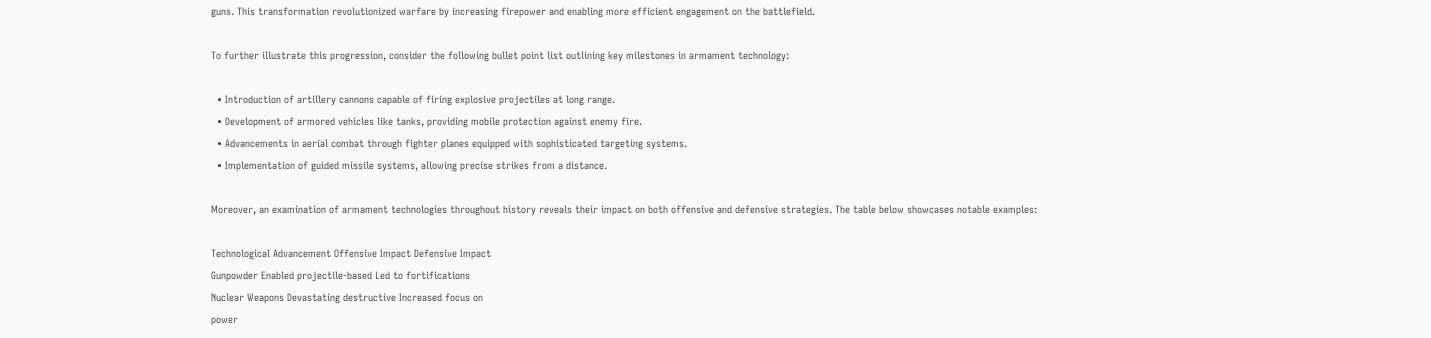guns. This transformation revolutionized warfare by increasing firepower and enabling more efficient engagement on the battlefield.

To further illustrate this progression, consider the following bullet point list outlining key milestones in armament technology:

  • Introduction of artillery cannons capable of firing explosive projectiles at long range.
  • Development of armored vehicles like tanks, providing mobile protection against enemy fire.
  • Advancements in aerial combat through fighter planes equipped with sophisticated targeting systems.
  • Implementation of guided missile systems, allowing precise strikes from a distance.

Moreover, an examination of armament technologies throughout history reveals their impact on both offensive and defensive strategies. The table below showcases notable examples:

Technological Advancement Offensive Impact Defensive Impact
Gunpowder Enabled projectile-based Led to fortifications
Nuclear Weapons Devastating destructive Increased focus on
power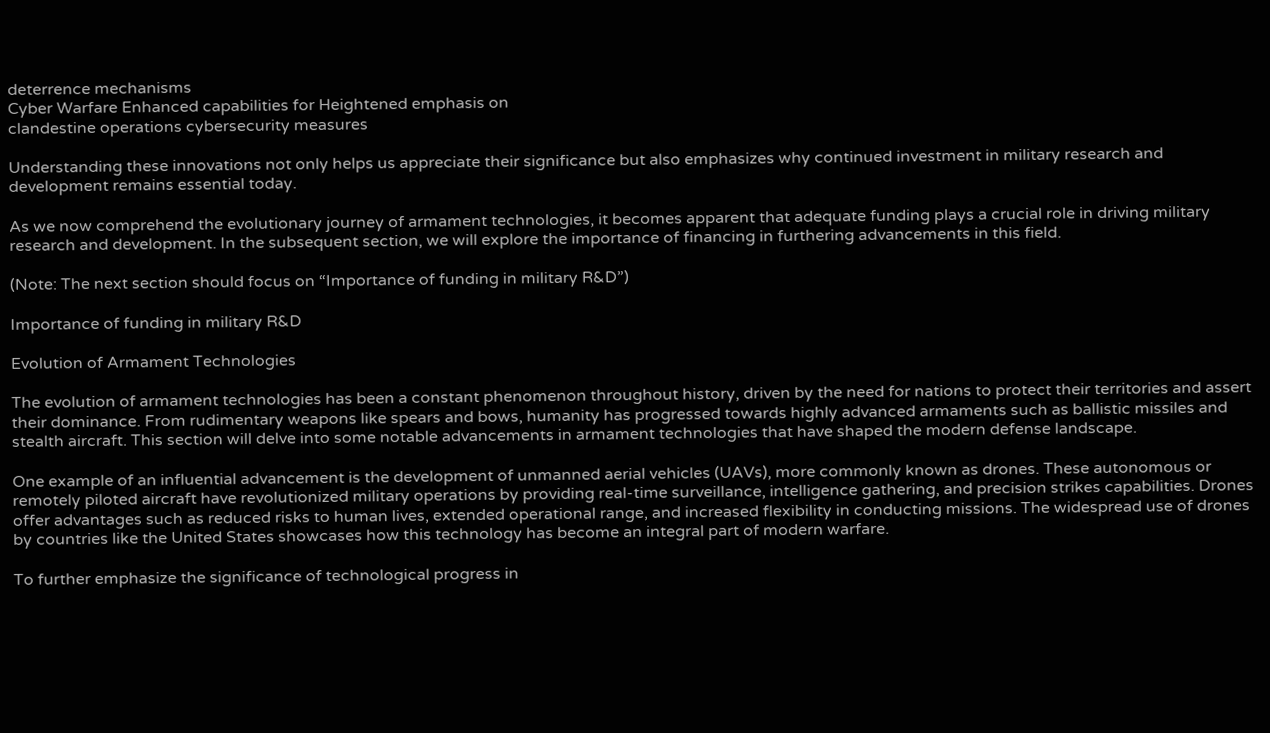deterrence mechanisms
Cyber Warfare Enhanced capabilities for Heightened emphasis on
clandestine operations cybersecurity measures

Understanding these innovations not only helps us appreciate their significance but also emphasizes why continued investment in military research and development remains essential today.

As we now comprehend the evolutionary journey of armament technologies, it becomes apparent that adequate funding plays a crucial role in driving military research and development. In the subsequent section, we will explore the importance of financing in furthering advancements in this field.

(Note: The next section should focus on “Importance of funding in military R&D”)

Importance of funding in military R&D

Evolution of Armament Technologies

The evolution of armament technologies has been a constant phenomenon throughout history, driven by the need for nations to protect their territories and assert their dominance. From rudimentary weapons like spears and bows, humanity has progressed towards highly advanced armaments such as ballistic missiles and stealth aircraft. This section will delve into some notable advancements in armament technologies that have shaped the modern defense landscape.

One example of an influential advancement is the development of unmanned aerial vehicles (UAVs), more commonly known as drones. These autonomous or remotely piloted aircraft have revolutionized military operations by providing real-time surveillance, intelligence gathering, and precision strikes capabilities. Drones offer advantages such as reduced risks to human lives, extended operational range, and increased flexibility in conducting missions. The widespread use of drones by countries like the United States showcases how this technology has become an integral part of modern warfare.

To further emphasize the significance of technological progress in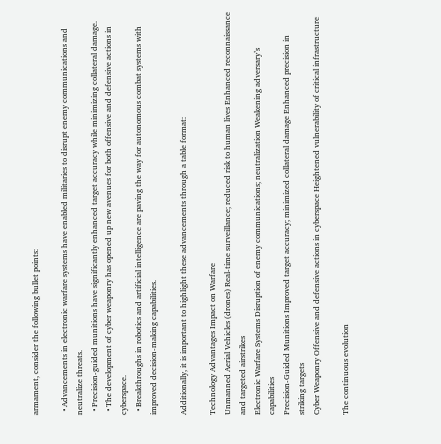armament, consider the following bullet points:

  • Advancements in electronic warfare systems have enabled militaries to disrupt enemy communications and neutralize threats.
  • Precision-guided munitions have significantly enhanced target accuracy while minimizing collateral damage.
  • The development of cyber weaponry has opened up new avenues for both offensive and defensive actions in cyberspace.
  • Breakthroughs in robotics and artificial intelligence are paving the way for autonomous combat systems with improved decision-making capabilities.

Additionally, it is important to highlight these advancements through a table format:

Technology Advantages Impact on Warfare
Unmanned Aerial Vehicles (drones) Real-time surveillance; reduced risk to human lives Enhanced reconnaissance and targeted airstrikes
Electronic Warfare Systems Disruption of enemy communications; neutralization Weakening adversary’s capabilities
Precision-Guided Munitions Improved target accuracy; minimized collateral damage Enhanced precision in striking targets
Cyber Weaponry Offensive and defensive actions in cyberspace Heightened vulnerability of critical infrastructure

The continuous evolution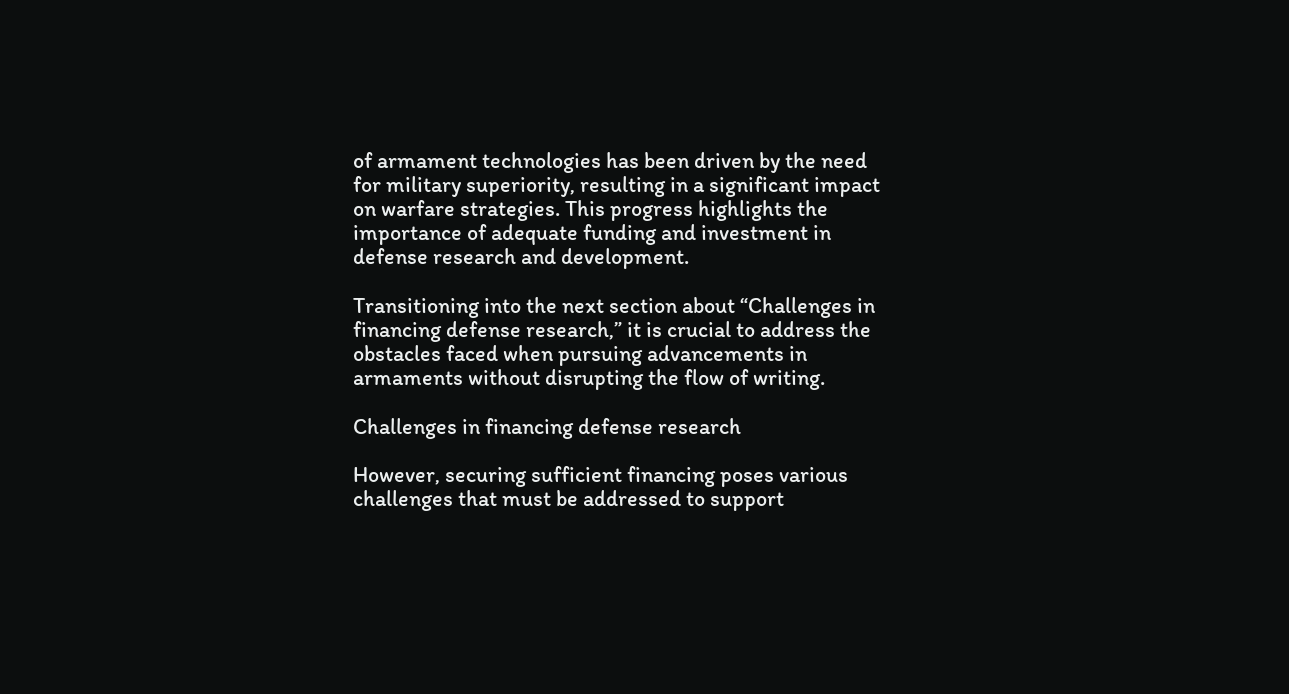of armament technologies has been driven by the need for military superiority, resulting in a significant impact on warfare strategies. This progress highlights the importance of adequate funding and investment in defense research and development.

Transitioning into the next section about “Challenges in financing defense research,” it is crucial to address the obstacles faced when pursuing advancements in armaments without disrupting the flow of writing.

Challenges in financing defense research

However, securing sufficient financing poses various challenges that must be addressed to support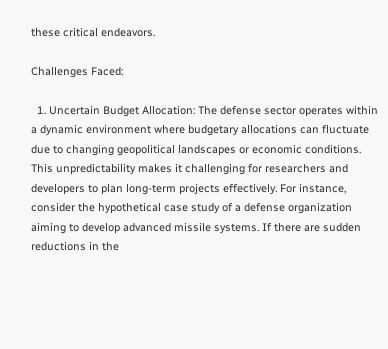these critical endeavors.

Challenges Faced:

  1. Uncertain Budget Allocation: The defense sector operates within a dynamic environment where budgetary allocations can fluctuate due to changing geopolitical landscapes or economic conditions. This unpredictability makes it challenging for researchers and developers to plan long-term projects effectively. For instance, consider the hypothetical case study of a defense organization aiming to develop advanced missile systems. If there are sudden reductions in the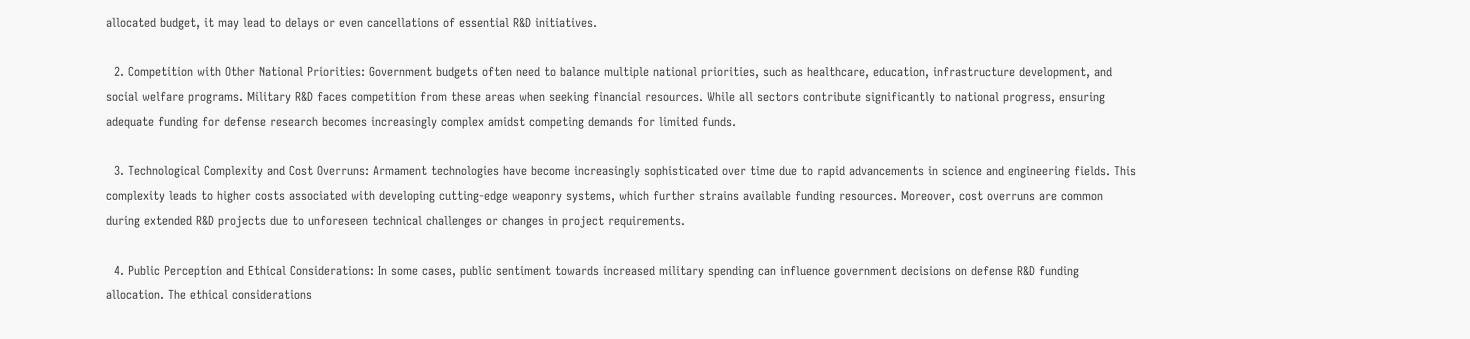allocated budget, it may lead to delays or even cancellations of essential R&D initiatives.

  2. Competition with Other National Priorities: Government budgets often need to balance multiple national priorities, such as healthcare, education, infrastructure development, and social welfare programs. Military R&D faces competition from these areas when seeking financial resources. While all sectors contribute significantly to national progress, ensuring adequate funding for defense research becomes increasingly complex amidst competing demands for limited funds.

  3. Technological Complexity and Cost Overruns: Armament technologies have become increasingly sophisticated over time due to rapid advancements in science and engineering fields. This complexity leads to higher costs associated with developing cutting-edge weaponry systems, which further strains available funding resources. Moreover, cost overruns are common during extended R&D projects due to unforeseen technical challenges or changes in project requirements.

  4. Public Perception and Ethical Considerations: In some cases, public sentiment towards increased military spending can influence government decisions on defense R&D funding allocation. The ethical considerations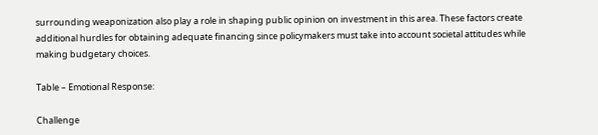surrounding weaponization also play a role in shaping public opinion on investment in this area. These factors create additional hurdles for obtaining adequate financing since policymakers must take into account societal attitudes while making budgetary choices.

Table – Emotional Response:

Challenge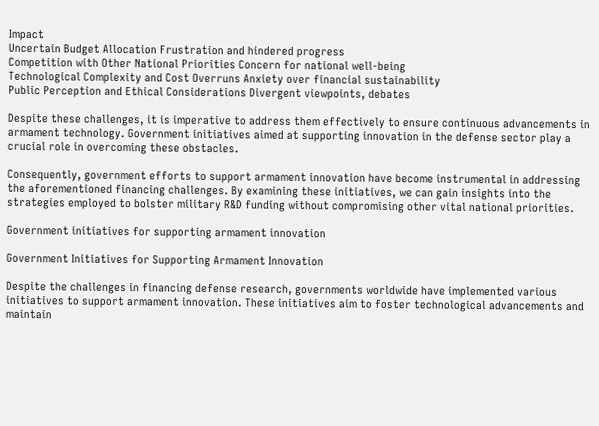Impact
Uncertain Budget Allocation Frustration and hindered progress
Competition with Other National Priorities Concern for national well-being
Technological Complexity and Cost Overruns Anxiety over financial sustainability
Public Perception and Ethical Considerations Divergent viewpoints, debates

Despite these challenges, it is imperative to address them effectively to ensure continuous advancements in armament technology. Government initiatives aimed at supporting innovation in the defense sector play a crucial role in overcoming these obstacles.

Consequently, government efforts to support armament innovation have become instrumental in addressing the aforementioned financing challenges. By examining these initiatives, we can gain insights into the strategies employed to bolster military R&D funding without compromising other vital national priorities.

Government initiatives for supporting armament innovation

Government Initiatives for Supporting Armament Innovation

Despite the challenges in financing defense research, governments worldwide have implemented various initiatives to support armament innovation. These initiatives aim to foster technological advancements and maintain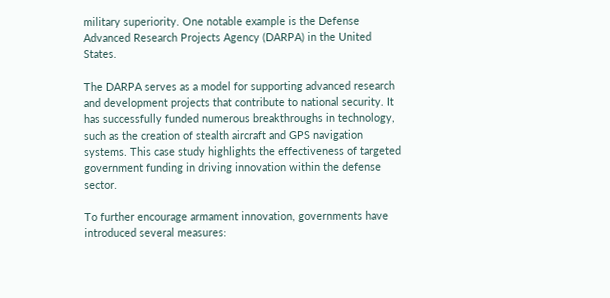military superiority. One notable example is the Defense Advanced Research Projects Agency (DARPA) in the United States.

The DARPA serves as a model for supporting advanced research and development projects that contribute to national security. It has successfully funded numerous breakthroughs in technology, such as the creation of stealth aircraft and GPS navigation systems. This case study highlights the effectiveness of targeted government funding in driving innovation within the defense sector.

To further encourage armament innovation, governments have introduced several measures: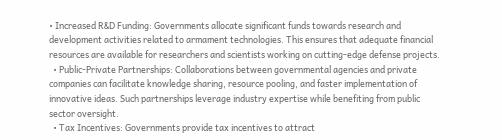• Increased R&D Funding: Governments allocate significant funds towards research and development activities related to armament technologies. This ensures that adequate financial resources are available for researchers and scientists working on cutting-edge defense projects.
  • Public-Private Partnerships: Collaborations between governmental agencies and private companies can facilitate knowledge sharing, resource pooling, and faster implementation of innovative ideas. Such partnerships leverage industry expertise while benefiting from public sector oversight.
  • Tax Incentives: Governments provide tax incentives to attract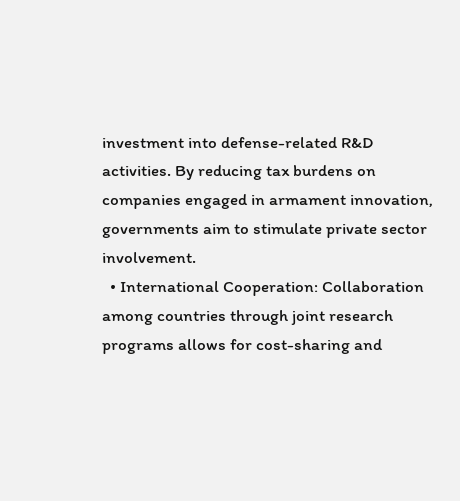investment into defense-related R&D activities. By reducing tax burdens on companies engaged in armament innovation, governments aim to stimulate private sector involvement.
  • International Cooperation: Collaboration among countries through joint research programs allows for cost-sharing and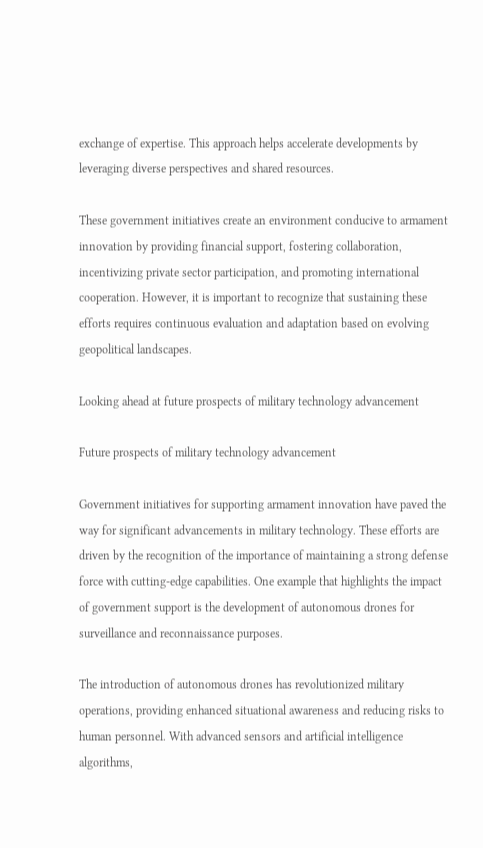exchange of expertise. This approach helps accelerate developments by leveraging diverse perspectives and shared resources.

These government initiatives create an environment conducive to armament innovation by providing financial support, fostering collaboration, incentivizing private sector participation, and promoting international cooperation. However, it is important to recognize that sustaining these efforts requires continuous evaluation and adaptation based on evolving geopolitical landscapes.

Looking ahead at future prospects of military technology advancement

Future prospects of military technology advancement

Government initiatives for supporting armament innovation have paved the way for significant advancements in military technology. These efforts are driven by the recognition of the importance of maintaining a strong defense force with cutting-edge capabilities. One example that highlights the impact of government support is the development of autonomous drones for surveillance and reconnaissance purposes.

The introduction of autonomous drones has revolutionized military operations, providing enhanced situational awareness and reducing risks to human personnel. With advanced sensors and artificial intelligence algorithms,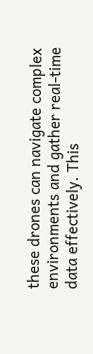these drones can navigate complex environments and gather real-time data effectively. This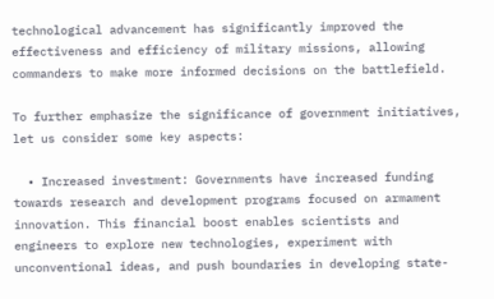technological advancement has significantly improved the effectiveness and efficiency of military missions, allowing commanders to make more informed decisions on the battlefield.

To further emphasize the significance of government initiatives, let us consider some key aspects:

  • Increased investment: Governments have increased funding towards research and development programs focused on armament innovation. This financial boost enables scientists and engineers to explore new technologies, experiment with unconventional ideas, and push boundaries in developing state-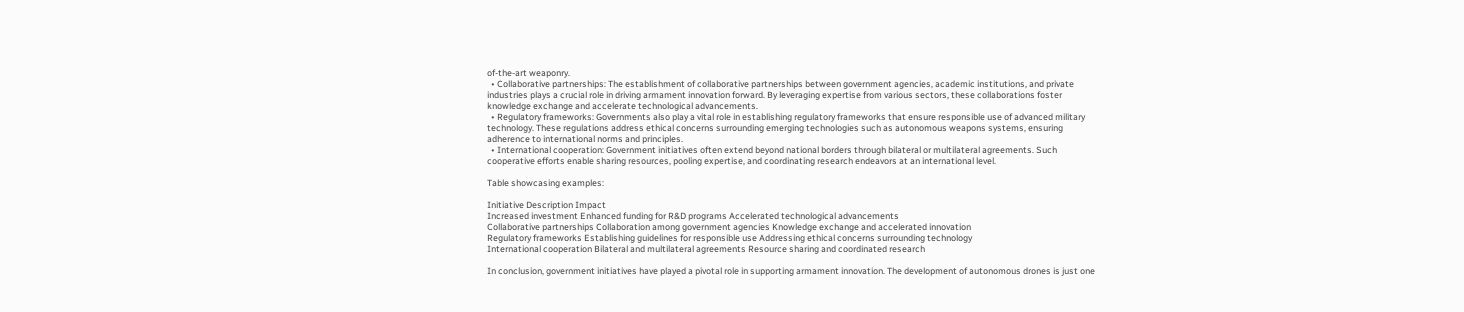of-the-art weaponry.
  • Collaborative partnerships: The establishment of collaborative partnerships between government agencies, academic institutions, and private industries plays a crucial role in driving armament innovation forward. By leveraging expertise from various sectors, these collaborations foster knowledge exchange and accelerate technological advancements.
  • Regulatory frameworks: Governments also play a vital role in establishing regulatory frameworks that ensure responsible use of advanced military technology. These regulations address ethical concerns surrounding emerging technologies such as autonomous weapons systems, ensuring adherence to international norms and principles.
  • International cooperation: Government initiatives often extend beyond national borders through bilateral or multilateral agreements. Such cooperative efforts enable sharing resources, pooling expertise, and coordinating research endeavors at an international level.

Table showcasing examples:

Initiative Description Impact
Increased investment Enhanced funding for R&D programs Accelerated technological advancements
Collaborative partnerships Collaboration among government agencies Knowledge exchange and accelerated innovation
Regulatory frameworks Establishing guidelines for responsible use Addressing ethical concerns surrounding technology
International cooperation Bilateral and multilateral agreements Resource sharing and coordinated research

In conclusion, government initiatives have played a pivotal role in supporting armament innovation. The development of autonomous drones is just one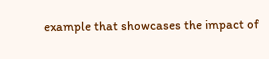example that showcases the impact of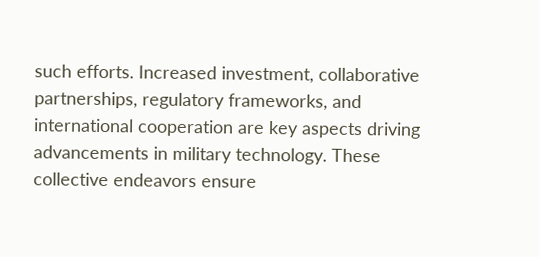such efforts. Increased investment, collaborative partnerships, regulatory frameworks, and international cooperation are key aspects driving advancements in military technology. These collective endeavors ensure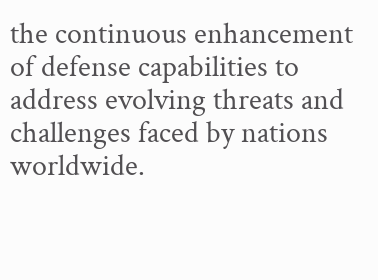the continuous enhancement of defense capabilities to address evolving threats and challenges faced by nations worldwide.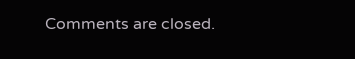Comments are closed.